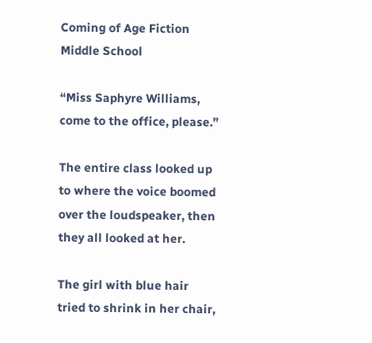Coming of Age Fiction Middle School

“Miss Saphyre Williams, come to the office, please.”

The entire class looked up to where the voice boomed over the loudspeaker, then they all looked at her.

The girl with blue hair tried to shrink in her chair,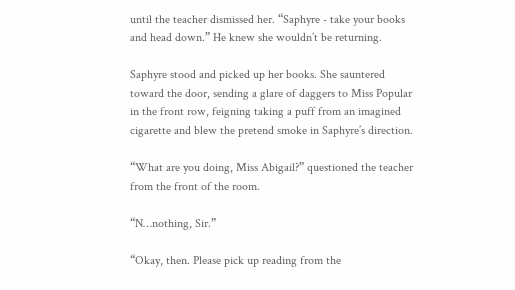until the teacher dismissed her. “Saphyre - take your books and head down.” He knew she wouldn’t be returning.

Saphyre stood and picked up her books. She sauntered toward the door, sending a glare of daggers to Miss Popular in the front row, feigning taking a puff from an imagined cigarette and blew the pretend smoke in Saphyre’s direction.

“What are you doing, Miss Abigail?” questioned the teacher from the front of the room.

“N…nothing, Sir.”

“Okay, then. Please pick up reading from the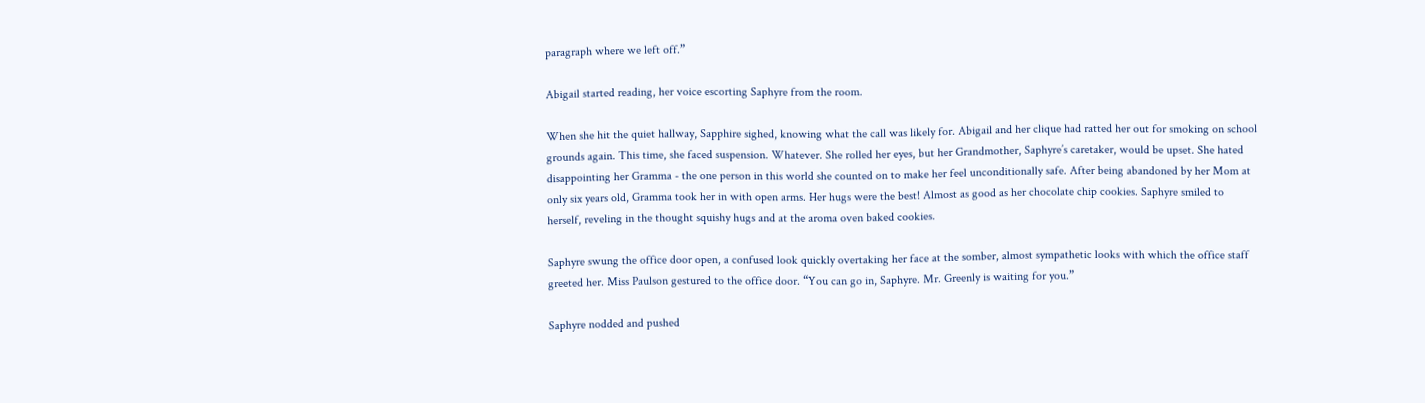paragraph where we left off.”

Abigail started reading, her voice escorting Saphyre from the room.

When she hit the quiet hallway, Sapphire sighed, knowing what the call was likely for. Abigail and her clique had ratted her out for smoking on school grounds again. This time, she faced suspension. Whatever. She rolled her eyes, but her Grandmother, Saphyre’s caretaker, would be upset. She hated disappointing her Gramma - the one person in this world she counted on to make her feel unconditionally safe. After being abandoned by her Mom at only six years old, Gramma took her in with open arms. Her hugs were the best! Almost as good as her chocolate chip cookies. Saphyre smiled to herself, reveling in the thought squishy hugs and at the aroma oven baked cookies.

Saphyre swung the office door open, a confused look quickly overtaking her face at the somber, almost sympathetic looks with which the office staff greeted her. Miss Paulson gestured to the office door. “You can go in, Saphyre. Mr. Greenly is waiting for you.”

Saphyre nodded and pushed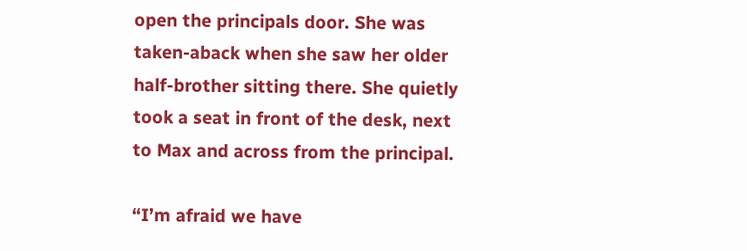open the principals door. She was taken-aback when she saw her older half-brother sitting there. She quietly took a seat in front of the desk, next to Max and across from the principal.

“I’m afraid we have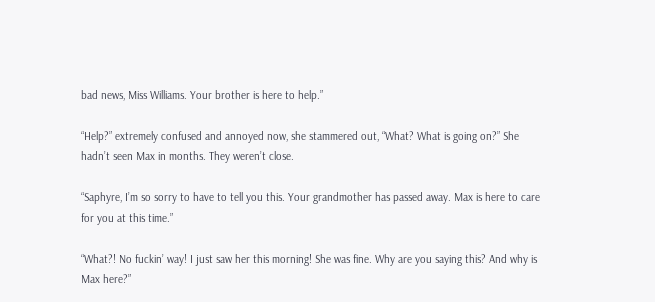bad news, Miss Williams. Your brother is here to help.”

“Help?” extremely confused and annoyed now, she stammered out, “What? What is going on?” She hadn’t seen Max in months. They weren’t close.

“Saphyre, I’m so sorry to have to tell you this. Your grandmother has passed away. Max is here to care for you at this time.”

“What?! No fuckin’ way! I just saw her this morning! She was fine. Why are you saying this? And why is Max here?”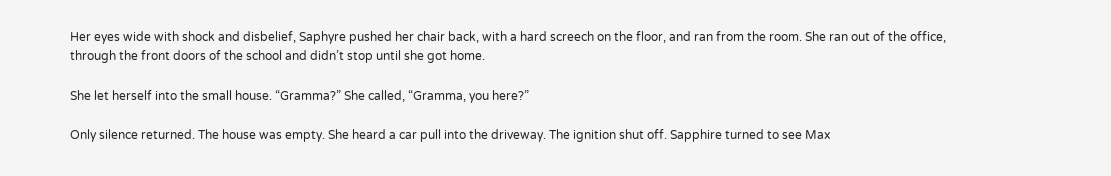Her eyes wide with shock and disbelief, Saphyre pushed her chair back, with a hard screech on the floor, and ran from the room. She ran out of the office, through the front doors of the school and didn’t stop until she got home.

She let herself into the small house. “Gramma?” She called, “Gramma, you here?”

Only silence returned. The house was empty. She heard a car pull into the driveway. The ignition shut off. Sapphire turned to see Max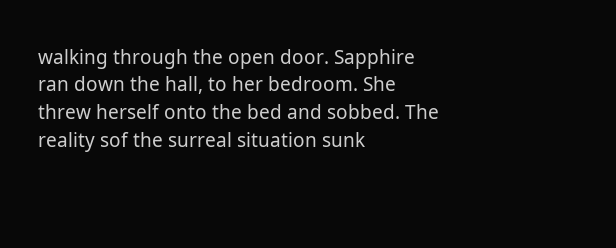walking through the open door. Sapphire ran down the hall, to her bedroom. She threw herself onto the bed and sobbed. The reality sof the surreal situation sunk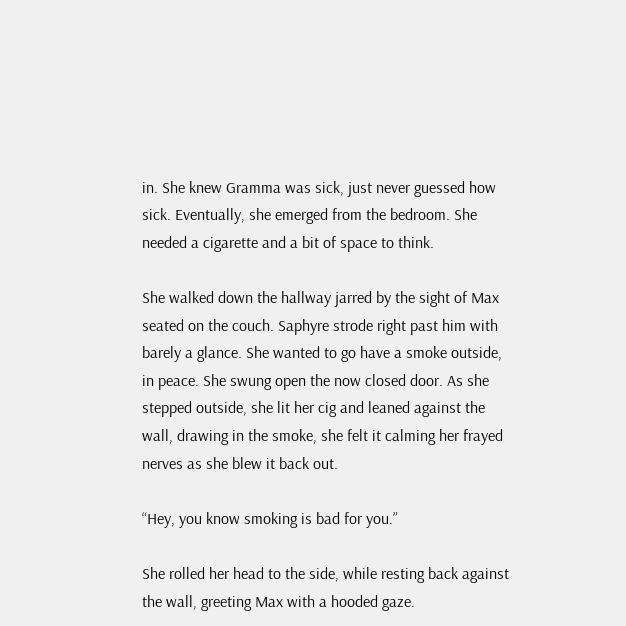in. She knew Gramma was sick, just never guessed how sick. Eventually, she emerged from the bedroom. She needed a cigarette and a bit of space to think.

She walked down the hallway jarred by the sight of Max seated on the couch. Saphyre strode right past him with barely a glance. She wanted to go have a smoke outside, in peace. She swung open the now closed door. As she stepped outside, she lit her cig and leaned against the wall, drawing in the smoke, she felt it calming her frayed nerves as she blew it back out.

“Hey, you know smoking is bad for you.”

She rolled her head to the side, while resting back against the wall, greeting Max with a hooded gaze.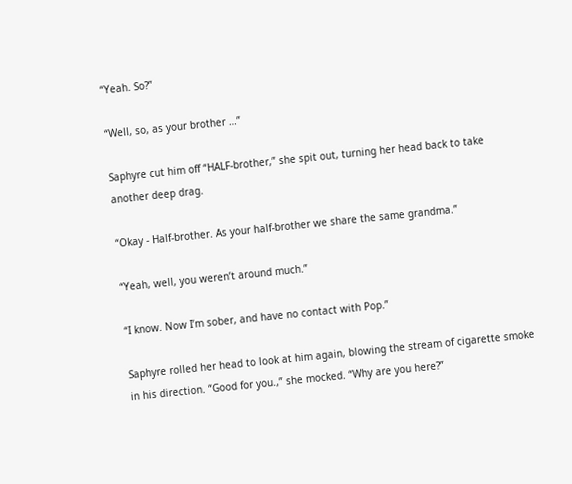“Yeah. So?”

“Well, so, as your brother …”

Saphyre cut him off “HALF-brother,” she spit out, turning her head back to take another deep drag.

“Okay - Half-brother. As your half-brother we share the same grandma.”

“Yeah, well, you weren’t around much.”

“I know. Now I’m sober, and have no contact with Pop.”

Saphyre rolled her head to look at him again, blowing the stream of cigarette smoke in his direction. “Good for you.,” she mocked. “Why are you here?”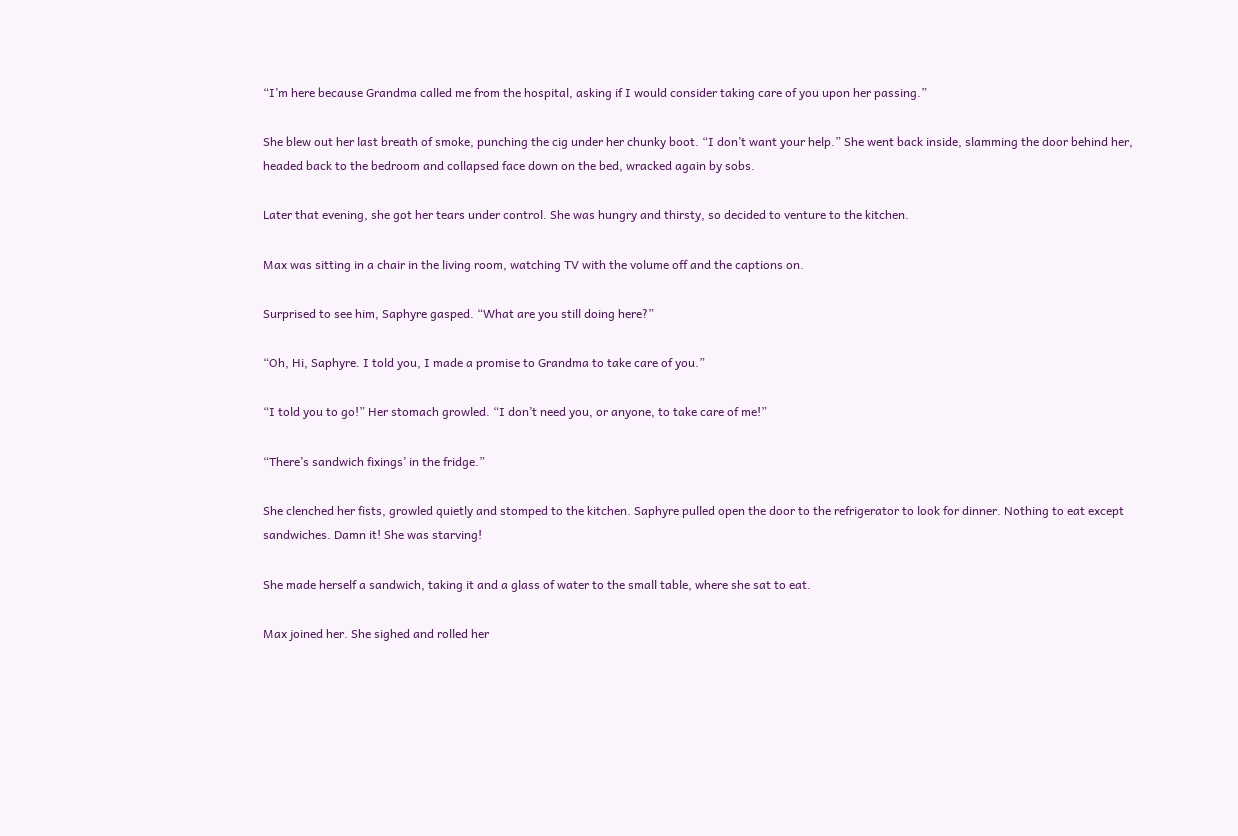“I’m here because Grandma called me from the hospital, asking if I would consider taking care of you upon her passing.”

She blew out her last breath of smoke, punching the cig under her chunky boot. “I don’t want your help.” She went back inside, slamming the door behind her, headed back to the bedroom and collapsed face down on the bed, wracked again by sobs.

Later that evening, she got her tears under control. She was hungry and thirsty, so decided to venture to the kitchen.

Max was sitting in a chair in the living room, watching TV with the volume off and the captions on.

Surprised to see him, Saphyre gasped. “What are you still doing here?”

“Oh, Hi, Saphyre. I told you, I made a promise to Grandma to take care of you.”

“I told you to go!” Her stomach growled. “I don’t need you, or anyone, to take care of me!”

“There’s sandwich fixings’ in the fridge.”

She clenched her fists, growled quietly and stomped to the kitchen. Saphyre pulled open the door to the refrigerator to look for dinner. Nothing to eat except sandwiches. Damn it! She was starving!

She made herself a sandwich, taking it and a glass of water to the small table, where she sat to eat.

Max joined her. She sighed and rolled her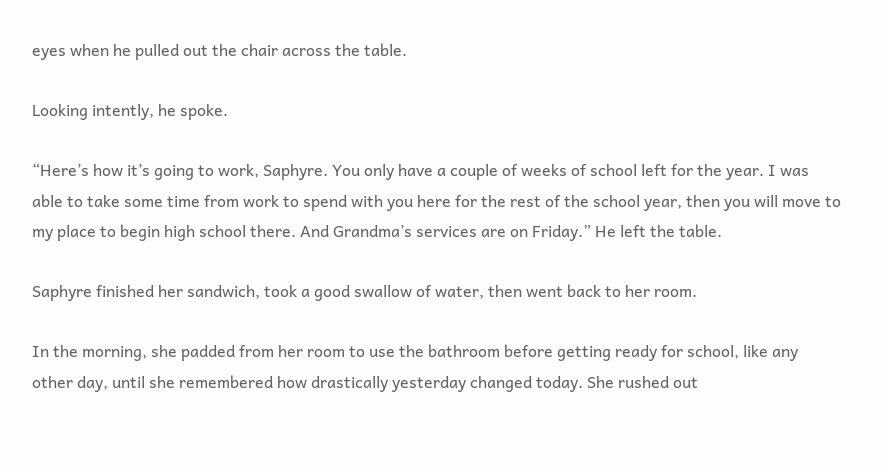eyes when he pulled out the chair across the table.

Looking intently, he spoke.

“Here’s how it’s going to work, Saphyre. You only have a couple of weeks of school left for the year. I was able to take some time from work to spend with you here for the rest of the school year, then you will move to my place to begin high school there. And Grandma’s services are on Friday.” He left the table.

Saphyre finished her sandwich, took a good swallow of water, then went back to her room.

In the morning, she padded from her room to use the bathroom before getting ready for school, like any other day, until she remembered how drastically yesterday changed today. She rushed out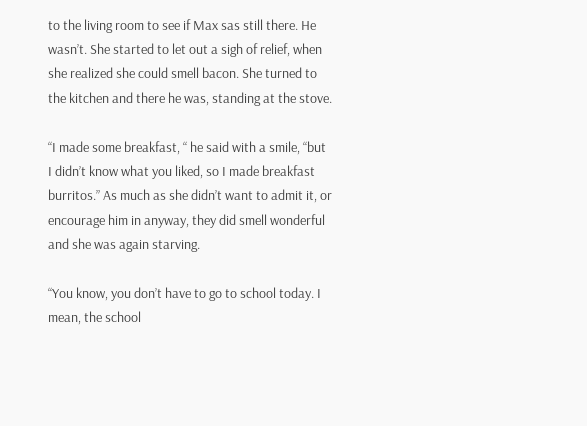to the living room to see if Max sas still there. He wasn’t. She started to let out a sigh of relief, when she realized she could smell bacon. She turned to the kitchen and there he was, standing at the stove.

“I made some breakfast, “ he said with a smile, “but I didn’t know what you liked, so I made breakfast burritos.” As much as she didn’t want to admit it, or encourage him in anyway, they did smell wonderful and she was again starving.

“You know, you don’t have to go to school today. I mean, the school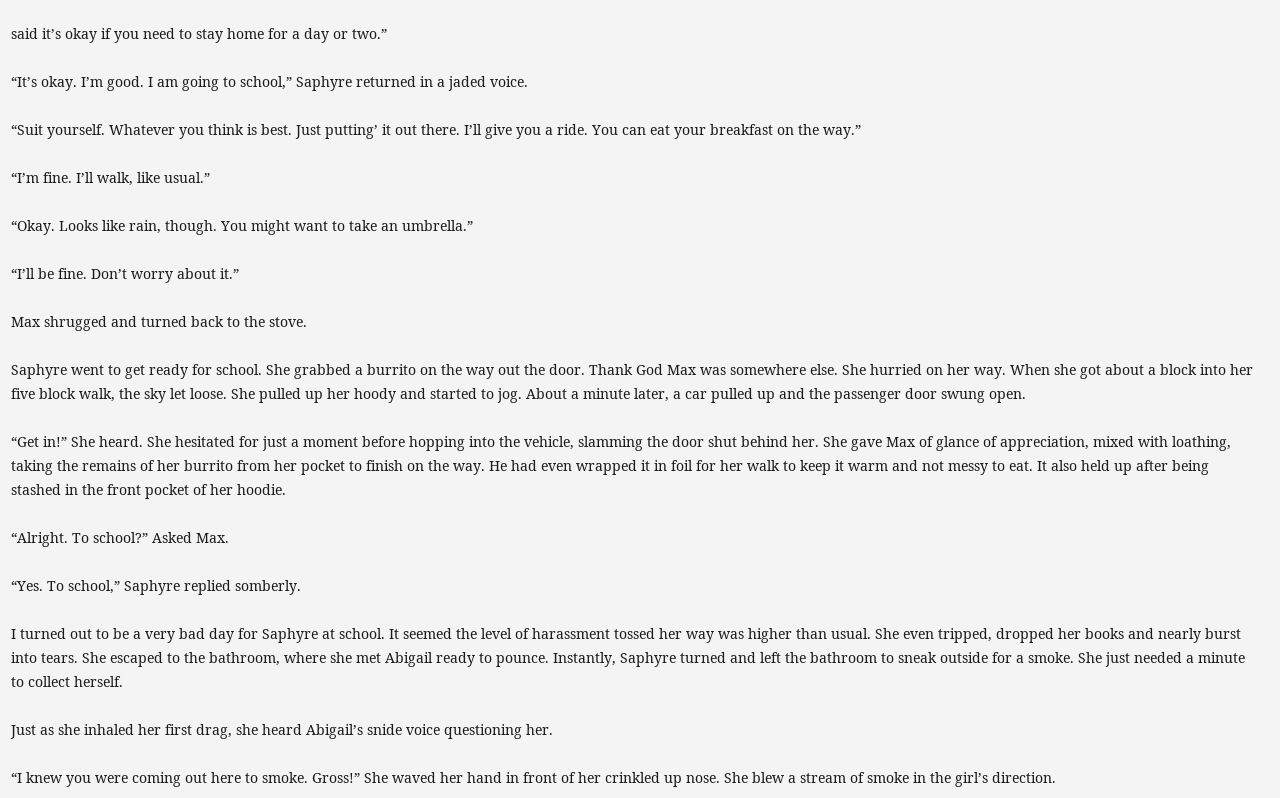said it’s okay if you need to stay home for a day or two.”

“It’s okay. I’m good. I am going to school,” Saphyre returned in a jaded voice.

“Suit yourself. Whatever you think is best. Just putting’ it out there. I’ll give you a ride. You can eat your breakfast on the way.”

“I’m fine. I’ll walk, like usual.”

“Okay. Looks like rain, though. You might want to take an umbrella.”

“I’ll be fine. Don’t worry about it.”

Max shrugged and turned back to the stove.

Saphyre went to get ready for school. She grabbed a burrito on the way out the door. Thank God Max was somewhere else. She hurried on her way. When she got about a block into her five block walk, the sky let loose. She pulled up her hoody and started to jog. About a minute later, a car pulled up and the passenger door swung open.

“Get in!” She heard. She hesitated for just a moment before hopping into the vehicle, slamming the door shut behind her. She gave Max of glance of appreciation, mixed with loathing, taking the remains of her burrito from her pocket to finish on the way. He had even wrapped it in foil for her walk to keep it warm and not messy to eat. It also held up after being stashed in the front pocket of her hoodie.

“Alright. To school?” Asked Max.

“Yes. To school,” Saphyre replied somberly.

I turned out to be a very bad day for Saphyre at school. It seemed the level of harassment tossed her way was higher than usual. She even tripped, dropped her books and nearly burst into tears. She escaped to the bathroom, where she met Abigail ready to pounce. Instantly, Saphyre turned and left the bathroom to sneak outside for a smoke. She just needed a minute to collect herself.

Just as she inhaled her first drag, she heard Abigail’s snide voice questioning her.

“I knew you were coming out here to smoke. Gross!” She waved her hand in front of her crinkled up nose. She blew a stream of smoke in the girl’s direction.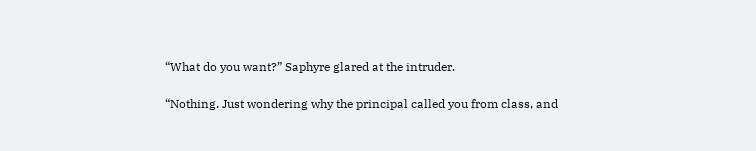“What do you want?” Saphyre glared at the intruder.

“Nothing. Just wondering why the principal called you from class, and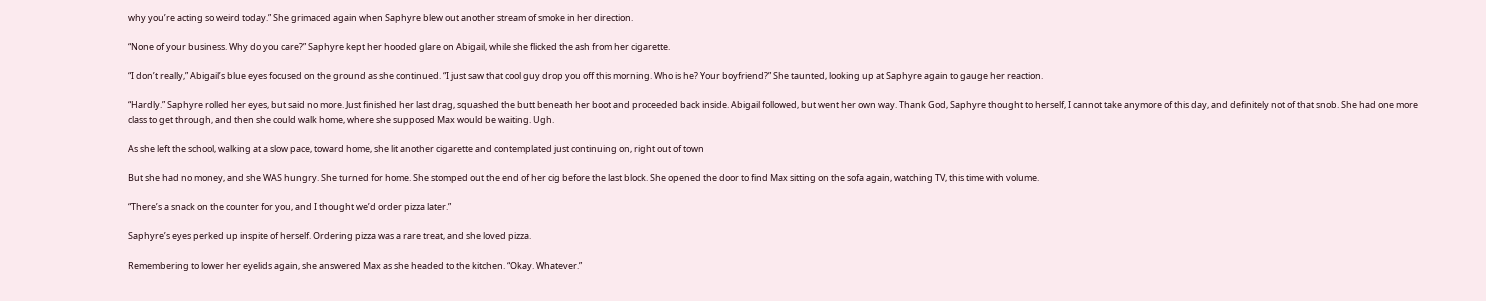why you’re acting so weird today.” She grimaced again when Saphyre blew out another stream of smoke in her direction.

“None of your business. Why do you care?” Saphyre kept her hooded glare on Abigail, while she flicked the ash from her cigarette.

“I don’t really,” Abigail’s blue eyes focused on the ground as she continued. “I just saw that cool guy drop you off this morning. Who is he? Your boyfriend?” She taunted, looking up at Saphyre again to gauge her reaction.

“Hardly.” Saphyre rolled her eyes, but said no more. Just finished her last drag, squashed the butt beneath her boot and proceeded back inside. Abigail followed, but went her own way. Thank God, Saphyre thought to herself, I cannot take anymore of this day, and definitely not of that snob. She had one more class to get through, and then she could walk home, where she supposed Max would be waiting. Ugh.

As she left the school, walking at a slow pace, toward home, she lit another cigarette and contemplated just continuing on, right out of town

But she had no money, and she WAS hungry. She turned for home. She stomped out the end of her cig before the last block. She opened the door to find Max sitting on the sofa again, watching TV, this time with volume.

“There’s a snack on the counter for you, and I thought we’d order pizza later.”

Saphyre’s eyes perked up inspite of herself. Ordering pizza was a rare treat, and she loved pizza.

Remembering to lower her eyelids again, she answered Max as she headed to the kitchen. “Okay. Whatever.”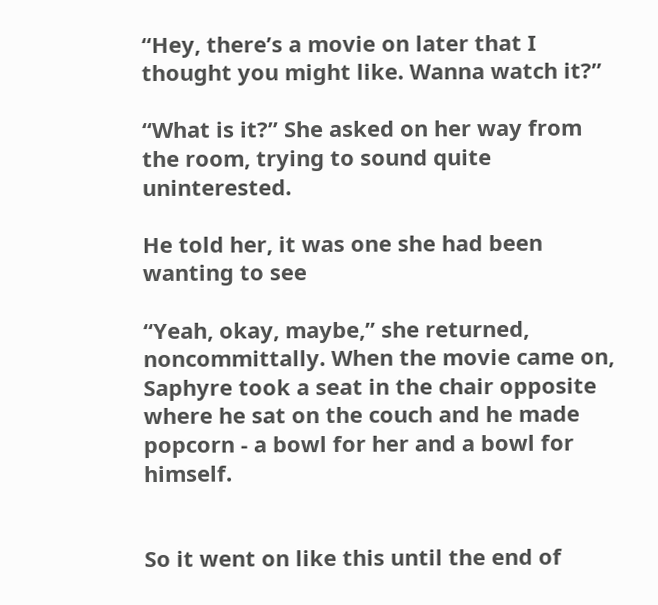“Hey, there’s a movie on later that I thought you might like. Wanna watch it?”

“What is it?” She asked on her way from the room, trying to sound quite uninterested.

He told her, it was one she had been wanting to see

“Yeah, okay, maybe,” she returned, noncommittally. When the movie came on, Saphyre took a seat in the chair opposite where he sat on the couch and he made popcorn - a bowl for her and a bowl for himself.


So it went on like this until the end of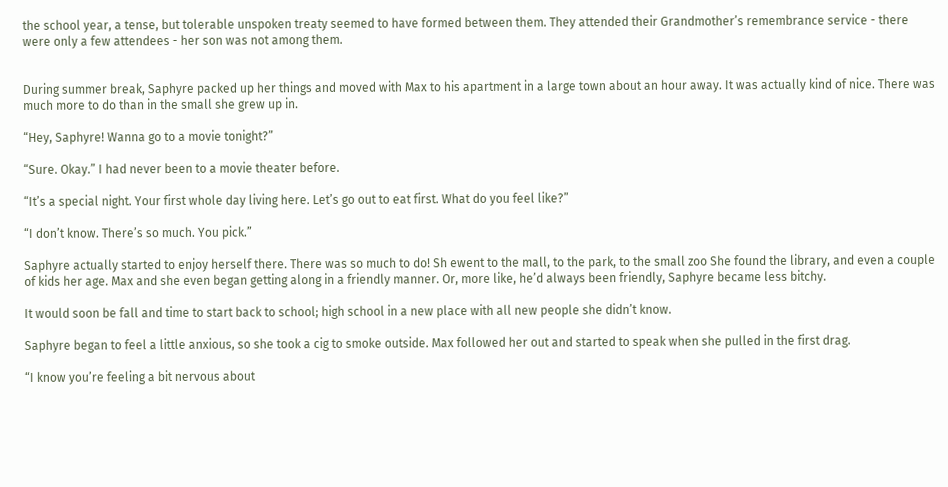the school year, a tense, but tolerable unspoken treaty seemed to have formed between them. They attended their Grandmother’s remembrance service - there were only a few attendees - her son was not among them.


During summer break, Saphyre packed up her things and moved with Max to his apartment in a large town about an hour away. It was actually kind of nice. There was much more to do than in the small she grew up in.

“Hey, Saphyre! Wanna go to a movie tonight?”

“Sure. Okay.” I had never been to a movie theater before.

“It’s a special night. Your first whole day living here. Let’s go out to eat first. What do you feel like?”

“I don’t know. There’s so much. You pick.”

Saphyre actually started to enjoy herself there. There was so much to do! Sh ewent to the mall, to the park, to the small zoo She found the library, and even a couple of kids her age. Max and she even began getting along in a friendly manner. Or, more like, he’d always been friendly, Saphyre became less bitchy.

It would soon be fall and time to start back to school; high school in a new place with all new people she didn’t know.

Saphyre began to feel a little anxious, so she took a cig to smoke outside. Max followed her out and started to speak when she pulled in the first drag.

“I know you’re feeling a bit nervous about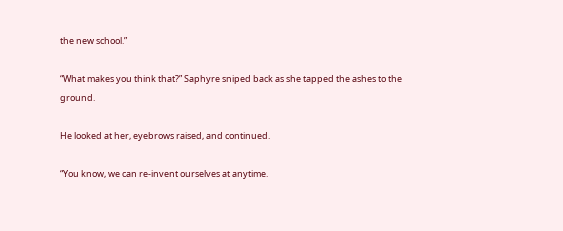the new school.”

“What makes you think that?” Saphyre sniped back as she tapped the ashes to the ground.

He looked at her, eyebrows raised, and continued.

“You know, we can re-invent ourselves at anytime.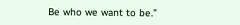Be who we want to be.”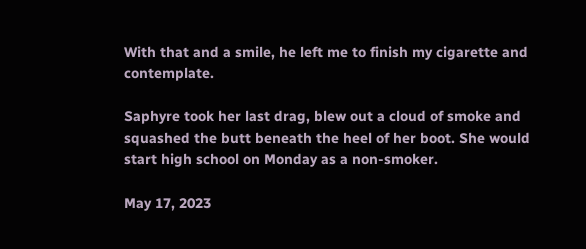With that and a smile, he left me to finish my cigarette and contemplate.

Saphyre took her last drag, blew out a cloud of smoke and squashed the butt beneath the heel of her boot. She would start high school on Monday as a non-smoker.

May 17, 2023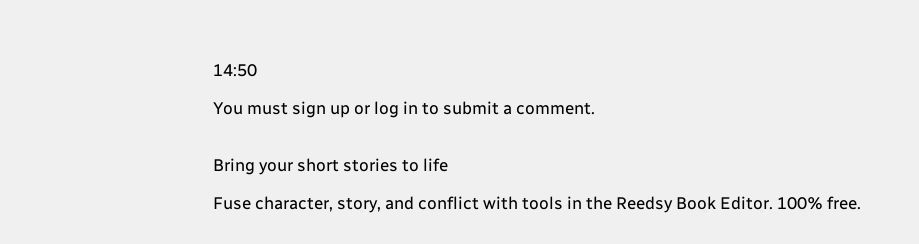14:50

You must sign up or log in to submit a comment.


Bring your short stories to life

Fuse character, story, and conflict with tools in the Reedsy Book Editor. 100% free.